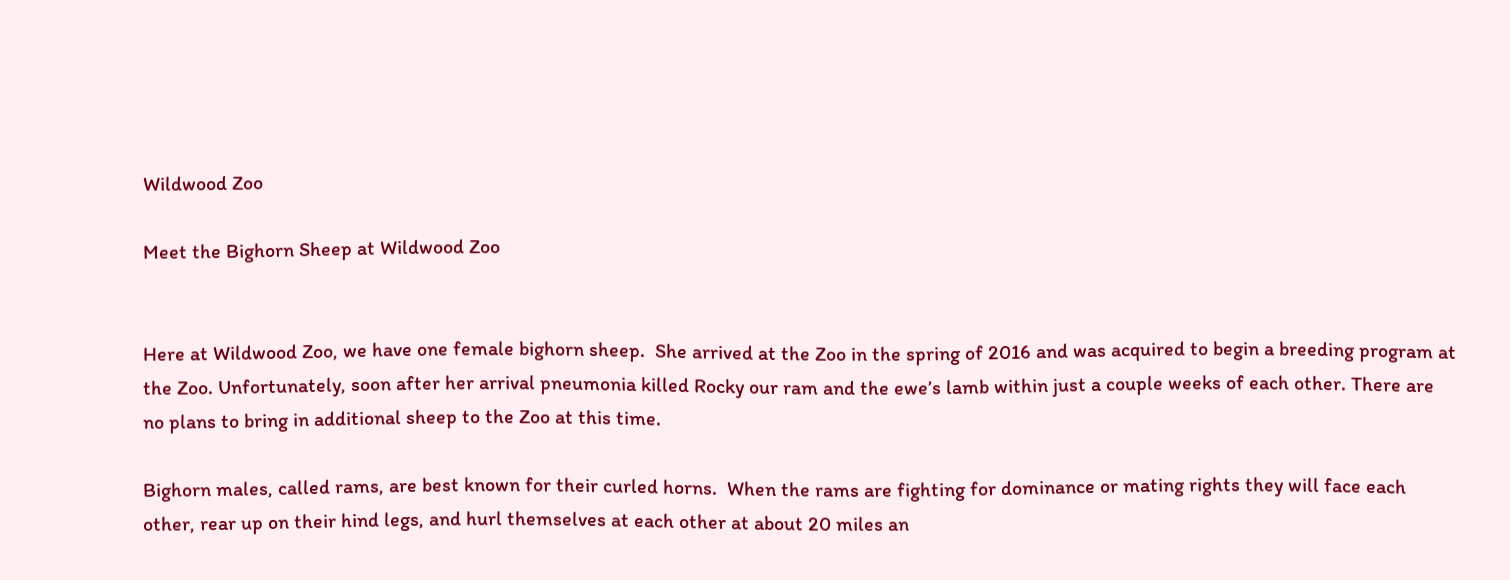Wildwood Zoo

Meet the Bighorn Sheep at Wildwood Zoo


Here at Wildwood Zoo, we have one female bighorn sheep.  She arrived at the Zoo in the spring of 2016 and was acquired to begin a breeding program at the Zoo. Unfortunately, soon after her arrival pneumonia killed Rocky our ram and the ewe’s lamb within just a couple weeks of each other. There are no plans to bring in additional sheep to the Zoo at this time.

Bighorn males, called rams, are best known for their curled horns.  When the rams are fighting for dominance or mating rights they will face each other, rear up on their hind legs, and hurl themselves at each other at about 20 miles an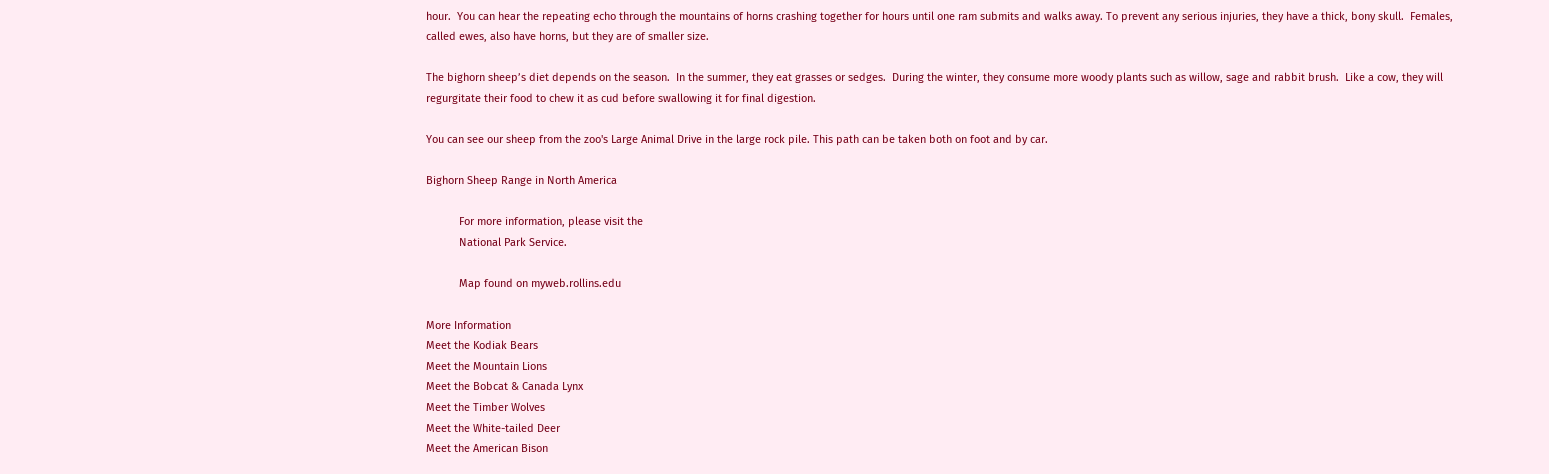hour.  You can hear the repeating echo through the mountains of horns crashing together for hours until one ram submits and walks away. To prevent any serious injuries, they have a thick, bony skull.  Females, called ewes, also have horns, but they are of smaller size.

The bighorn sheep’s diet depends on the season.  In the summer, they eat grasses or sedges.  During the winter, they consume more woody plants such as willow, sage and rabbit brush.  Like a cow, they will regurgitate their food to chew it as cud before swallowing it for final digestion.

You can see our sheep from the zoo's Large Animal Drive in the large rock pile. This path can be taken both on foot and by car.

Bighorn Sheep Range in North America

           For more information, please visit the
           National Park Service.

           Map found on myweb.rollins.edu

More Information
Meet the Kodiak Bears
Meet the Mountain Lions
Meet the Bobcat & Canada Lynx
Meet the Timber Wolves
Meet the White-tailed Deer
Meet the American Bison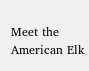Meet the American Elk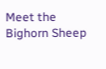Meet the Bighorn Sheep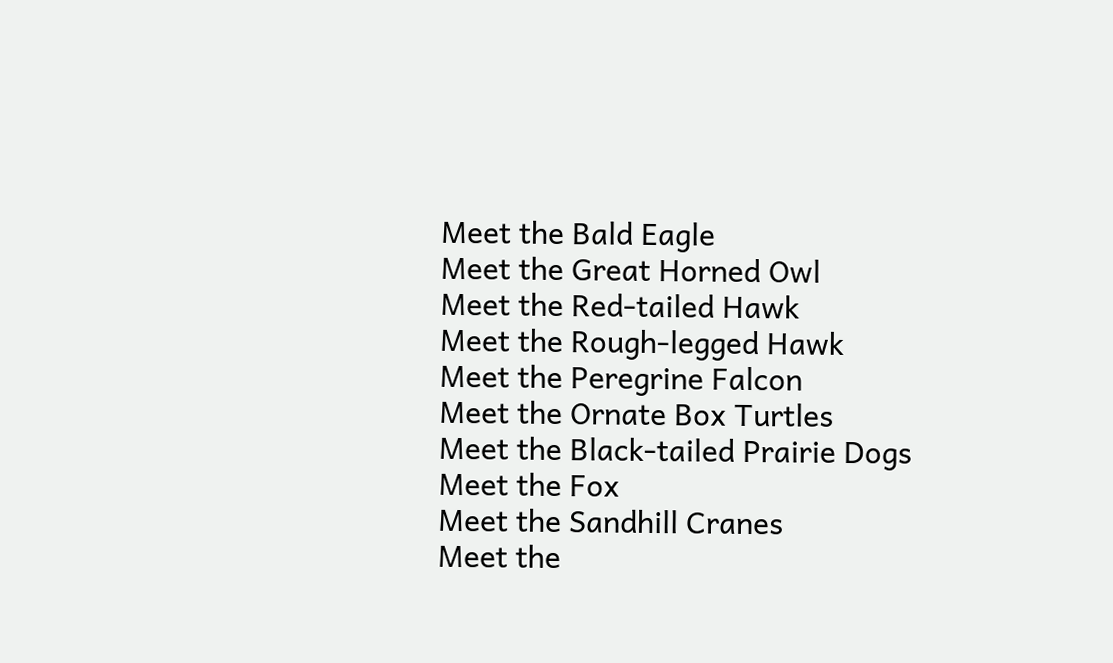Meet the Bald Eagle
Meet the Great Horned Owl
Meet the Red-tailed Hawk
Meet the Rough-legged Hawk
Meet the Peregrine Falcon
Meet the Ornate Box Turtles
Meet the Black-tailed Prairie Dogs
Meet the Fox
Meet the Sandhill Cranes
Meet the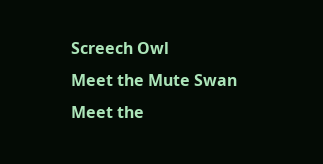Screech Owl
Meet the Mute Swan
Meet the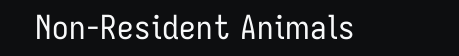Non-Resident Animals